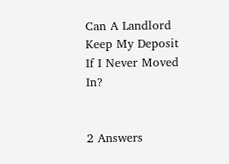Can A Landlord Keep My Deposit If I Never Moved In?


2 Answers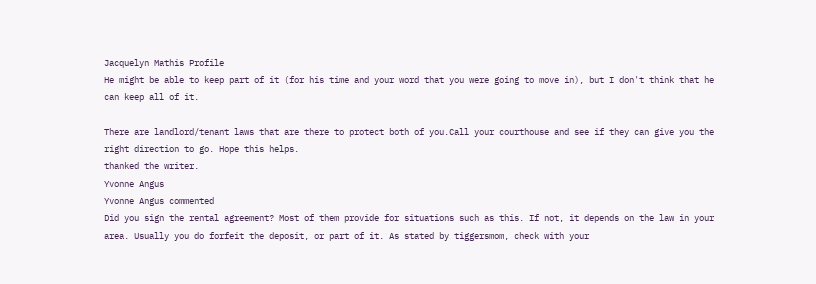Jacquelyn Mathis Profile
He might be able to keep part of it (for his time and your word that you were going to move in), but I don't think that he can keep all of it.

There are landlord/tenant laws that are there to protect both of you.Call your courthouse and see if they can give you the right direction to go. Hope this helps.
thanked the writer.
Yvonne Angus
Yvonne Angus commented
Did you sign the rental agreement? Most of them provide for situations such as this. If not, it depends on the law in your area. Usually you do forfeit the deposit, or part of it. As stated by tiggersmom, check with your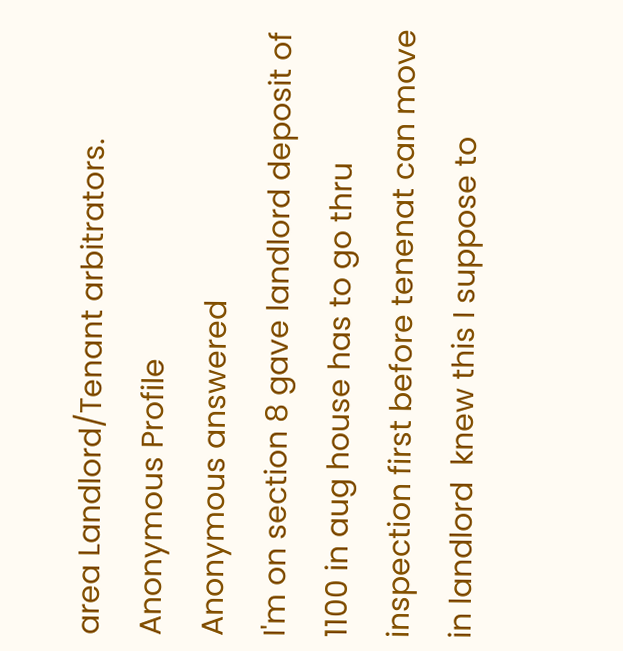area Landlord/Tenant arbitrators.
Anonymous Profile
Anonymous answered
I'm on section 8 gave landlord deposit of 1100 in aug house has to go thru inspection first before tenenat can move in landlord  knew this I suppose to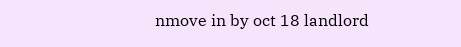nmove in by oct 18 landlord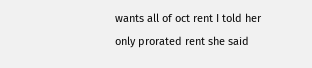wants all of oct rent I told her only prorated rent she said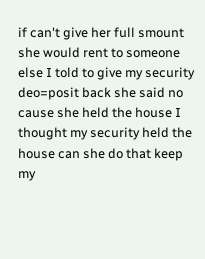if can't give her full smount she would rent to someone else I told to give my security deo=posit back she said no cause she held the house I thought my security held the house can she do that keep my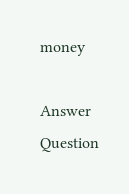money

Answer Question